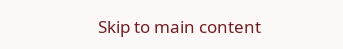Skip to main content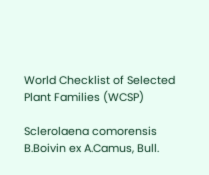World Checklist of Selected Plant Families (WCSP)

Sclerolaena comorensis B.Boivin ex A.Camus, Bull.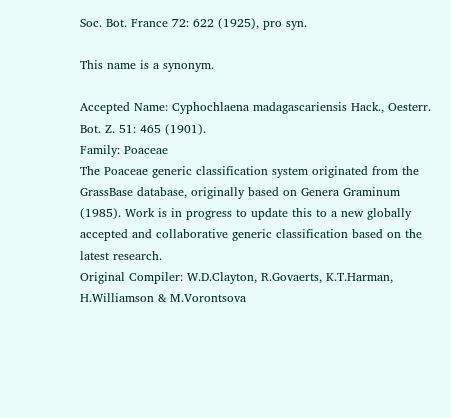Soc. Bot. France 72: 622 (1925), pro syn.

This name is a synonym.

Accepted Name: Cyphochlaena madagascariensis Hack., Oesterr. Bot. Z. 51: 465 (1901).
Family: Poaceae
The Poaceae generic classification system originated from the GrassBase database, originally based on Genera Graminum (1985). Work is in progress to update this to a new globally accepted and collaborative generic classification based on the latest research.
Original Compiler: W.D.Clayton, R.Govaerts, K.T.Harman, H.Williamson & M.Vorontsova